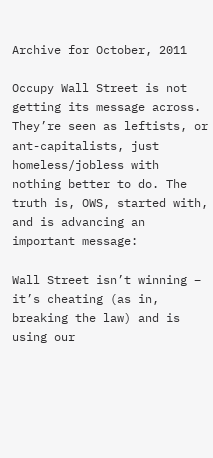Archive for October, 2011

Occupy Wall Street is not getting its message across. They’re seen as leftists, or ant-capitalists, just homeless/jobless with nothing better to do. The truth is, OWS, started with, and is advancing an important message:

Wall Street isn’t winning – it’s cheating (as in, breaking the law) and is using our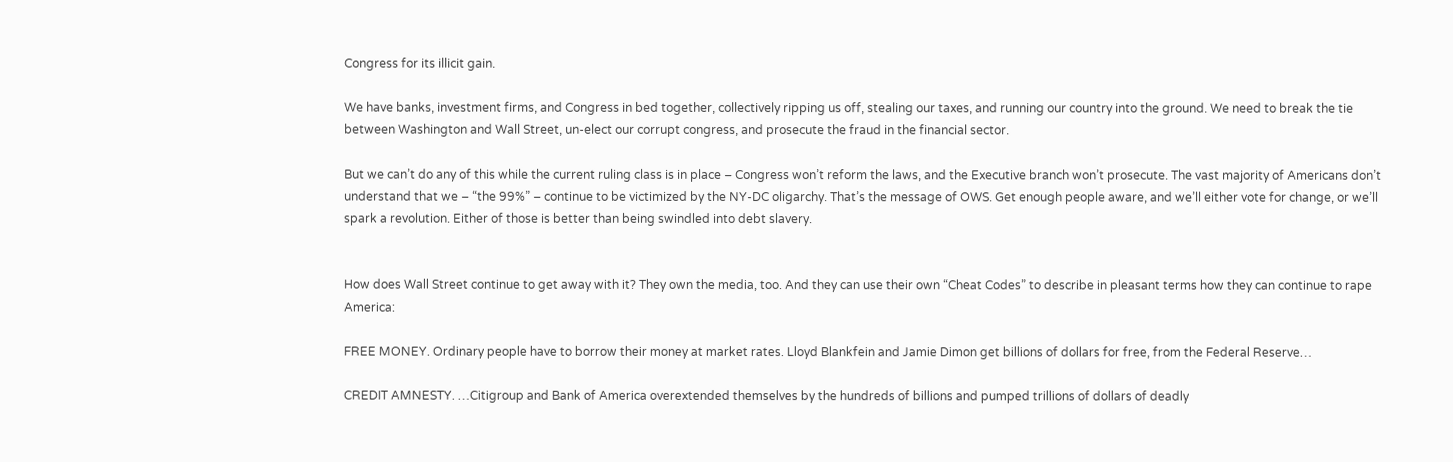Congress for its illicit gain.

We have banks, investment firms, and Congress in bed together, collectively ripping us off, stealing our taxes, and running our country into the ground. We need to break the tie between Washington and Wall Street, un-elect our corrupt congress, and prosecute the fraud in the financial sector.

But we can’t do any of this while the current ruling class is in place – Congress won’t reform the laws, and the Executive branch won’t prosecute. The vast majority of Americans don’t understand that we – “the 99%” – continue to be victimized by the NY-DC oligarchy. That’s the message of OWS. Get enough people aware, and we’ll either vote for change, or we’ll spark a revolution. Either of those is better than being swindled into debt slavery.


How does Wall Street continue to get away with it? They own the media, too. And they can use their own “Cheat Codes” to describe in pleasant terms how they can continue to rape America:

FREE MONEY. Ordinary people have to borrow their money at market rates. Lloyd Blankfein and Jamie Dimon get billions of dollars for free, from the Federal Reserve…

CREDIT AMNESTY. …Citigroup and Bank of America overextended themselves by the hundreds of billions and pumped trillions of dollars of deadly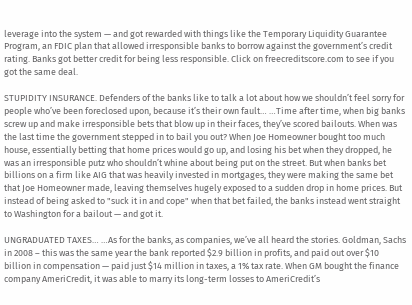leverage into the system — and got rewarded with things like the Temporary Liquidity Guarantee Program, an FDIC plan that allowed irresponsible banks to borrow against the government’s credit rating. Banks got better credit for being less responsible. Click on freecreditscore.com to see if you got the same deal.

STUPIDITY INSURANCE. Defenders of the banks like to talk a lot about how we shouldn’t feel sorry for people who’ve been foreclosed upon, because it’s their own fault… …Time after time, when big banks screw up and make irresponsible bets that blow up in their faces, they’ve scored bailouts. When was the last time the government stepped in to bail you out? When Joe Homeowner bought too much house, essentially betting that home prices would go up, and losing his bet when they dropped, he was an irresponsible putz who shouldn’t whine about being put on the street. But when banks bet billions on a firm like AIG that was heavily invested in mortgages, they were making the same bet that Joe Homeowner made, leaving themselves hugely exposed to a sudden drop in home prices. But instead of being asked to "suck it in and cope" when that bet failed, the banks instead went straight to Washington for a bailout — and got it.

UNGRADUATED TAXES… …As for the banks, as companies, we’ve all heard the stories. Goldman, Sachs in 2008 – this was the same year the bank reported $2.9 billion in profits, and paid out over $10 billion in compensation — paid just $14 million in taxes, a 1% tax rate. When GM bought the finance company AmeriCredit, it was able to marry its long-term losses to AmeriCredit’s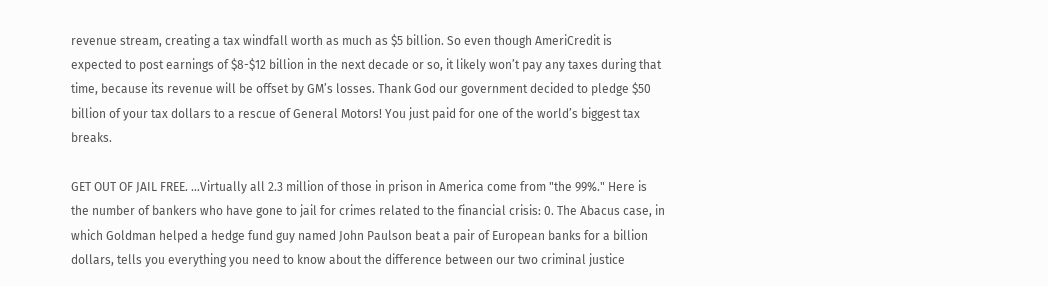revenue stream, creating a tax windfall worth as much as $5 billion. So even though AmeriCredit is expected to post earnings of $8-$12 billion in the next decade or so, it likely won’t pay any taxes during that time, because its revenue will be offset by GM’s losses. Thank God our government decided to pledge $50 billion of your tax dollars to a rescue of General Motors! You just paid for one of the world’s biggest tax breaks.

GET OUT OF JAIL FREE. …Virtually all 2.3 million of those in prison in America come from "the 99%." Here is the number of bankers who have gone to jail for crimes related to the financial crisis: 0. The Abacus case, in which Goldman helped a hedge fund guy named John Paulson beat a pair of European banks for a billion dollars, tells you everything you need to know about the difference between our two criminal justice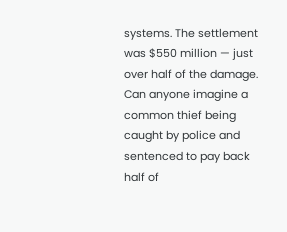systems. The settlement was $550 million — just over half of the damage. Can anyone imagine a common thief being caught by police and sentenced to pay back half of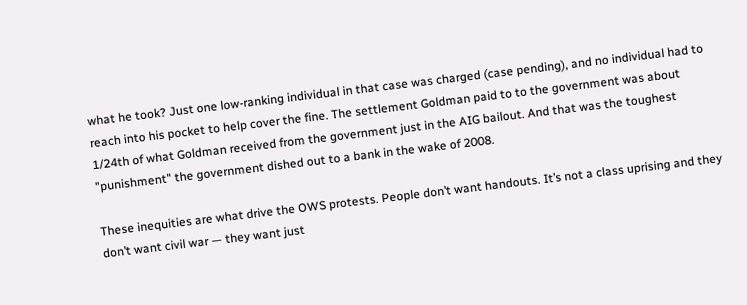what he took? Just one low-ranking individual in that case was charged (case pending), and no individual had to reach into his pocket to help cover the fine. The settlement Goldman paid to to the government was about 1/24th of what Goldman received from the government just in the AIG bailout. And that was the toughest "punishment" the government dished out to a bank in the wake of 2008.

These inequities are what drive the OWS protests. People don’t want handouts. It’s not a class uprising and they don’t want civil war — they want just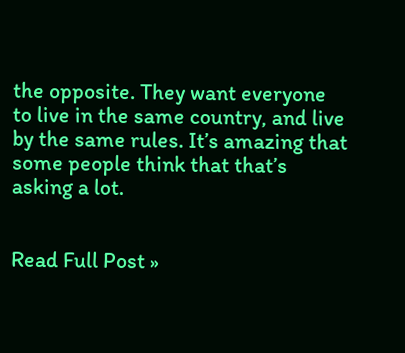the opposite. They want everyone to live in the same country, and live by the same rules. It’s amazing that some people think that that’s asking a lot.


Read Full Post »